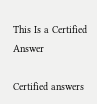This Is a Certified Answer

Certified answers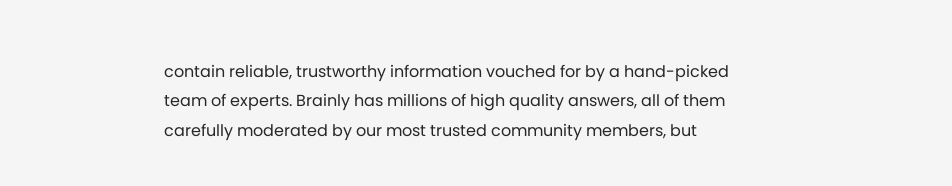contain reliable, trustworthy information vouched for by a hand-picked team of experts. Brainly has millions of high quality answers, all of them carefully moderated by our most trusted community members, but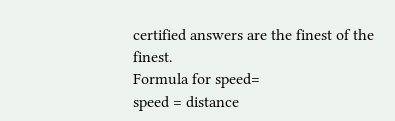certified answers are the finest of the finest.
Formula for speed=
speed = distance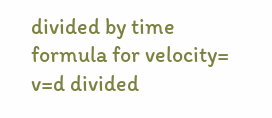divided by time
formula for velocity=
v=d divided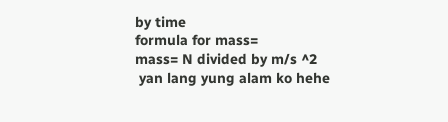by time
formula for mass=
mass= N divided by m/s ^2
 yan lang yung alam ko hehe